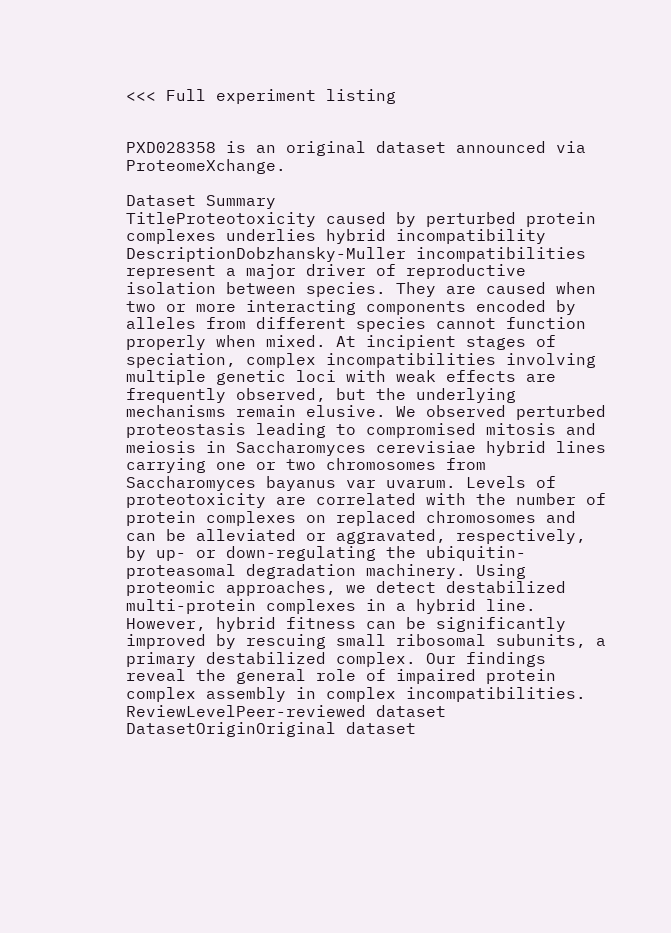<<< Full experiment listing


PXD028358 is an original dataset announced via ProteomeXchange.

Dataset Summary
TitleProteotoxicity caused by perturbed protein complexes underlies hybrid incompatibility
DescriptionDobzhansky-Muller incompatibilities represent a major driver of reproductive isolation between species. They are caused when two or more interacting components encoded by alleles from different species cannot function properly when mixed. At incipient stages of speciation, complex incompatibilities involving multiple genetic loci with weak effects are frequently observed, but the underlying mechanisms remain elusive. We observed perturbed proteostasis leading to compromised mitosis and meiosis in Saccharomyces cerevisiae hybrid lines carrying one or two chromosomes from Saccharomyces bayanus var uvarum. Levels of proteotoxicity are correlated with the number of protein complexes on replaced chromosomes and can be alleviated or aggravated, respectively, by up- or down-regulating the ubiquitin-proteasomal degradation machinery. Using proteomic approaches, we detect destabilized multi-protein complexes in a hybrid line. However, hybrid fitness can be significantly improved by rescuing small ribosomal subunits, a primary destabilized complex. Our findings reveal the general role of impaired protein complex assembly in complex incompatibilities.
ReviewLevelPeer-reviewed dataset
DatasetOriginOriginal dataset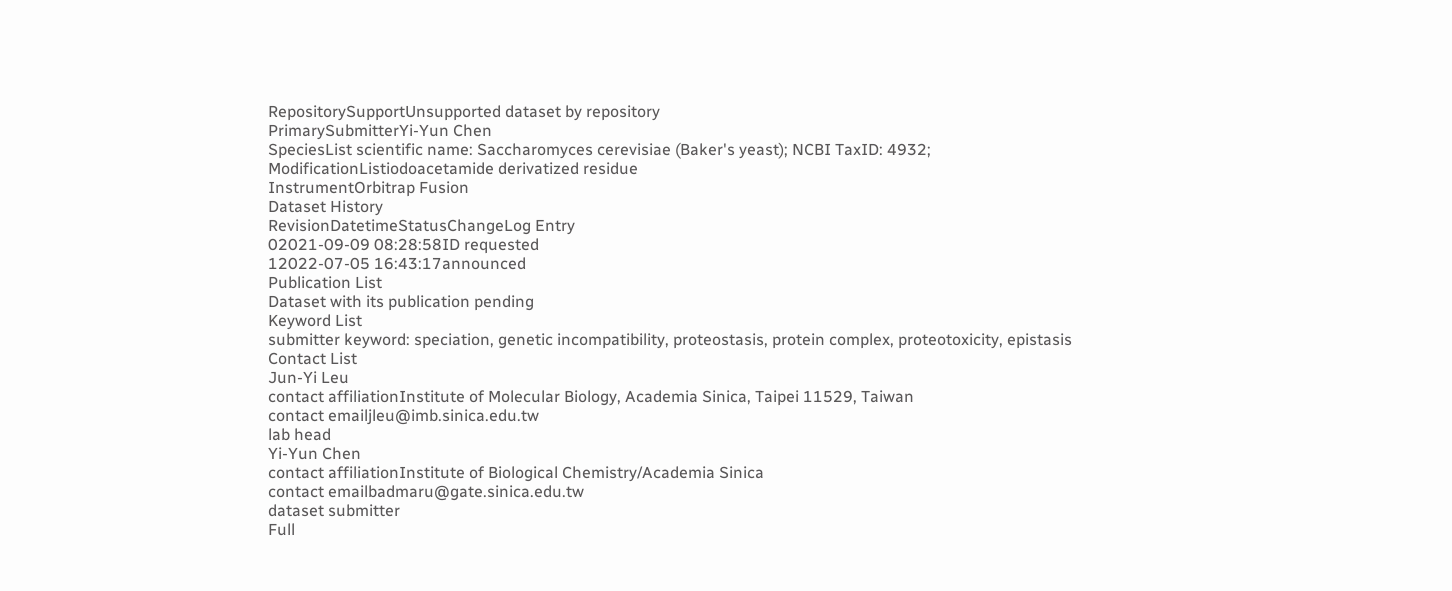RepositorySupportUnsupported dataset by repository
PrimarySubmitterYi-Yun Chen
SpeciesList scientific name: Saccharomyces cerevisiae (Baker's yeast); NCBI TaxID: 4932;
ModificationListiodoacetamide derivatized residue
InstrumentOrbitrap Fusion
Dataset History
RevisionDatetimeStatusChangeLog Entry
02021-09-09 08:28:58ID requested
12022-07-05 16:43:17announced
Publication List
Dataset with its publication pending
Keyword List
submitter keyword: speciation, genetic incompatibility, proteostasis, protein complex, proteotoxicity, epistasis
Contact List
Jun-Yi Leu
contact affiliationInstitute of Molecular Biology, Academia Sinica, Taipei 11529, Taiwan
contact emailjleu@imb.sinica.edu.tw
lab head
Yi-Yun Chen
contact affiliationInstitute of Biological Chemistry/Academia Sinica
contact emailbadmaru@gate.sinica.edu.tw
dataset submitter
Full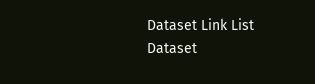Dataset Link List
Dataset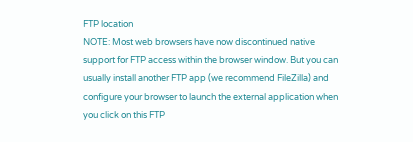FTP location
NOTE: Most web browsers have now discontinued native support for FTP access within the browser window. But you can usually install another FTP app (we recommend FileZilla) and configure your browser to launch the external application when you click on this FTP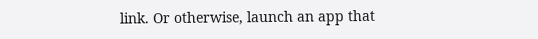link. Or otherwise, launch an app that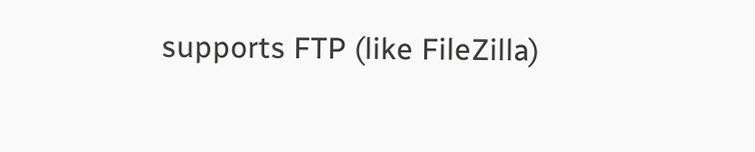supports FTP (like FileZilla)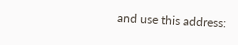and use this address: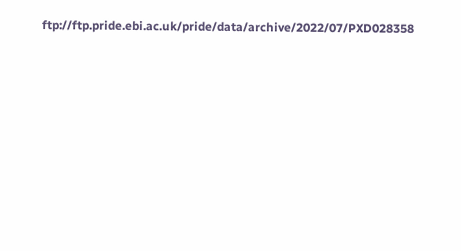ftp://ftp.pride.ebi.ac.uk/pride/data/archive/2022/07/PXD028358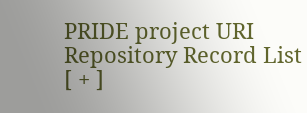PRIDE project URI
Repository Record List
[ + ]